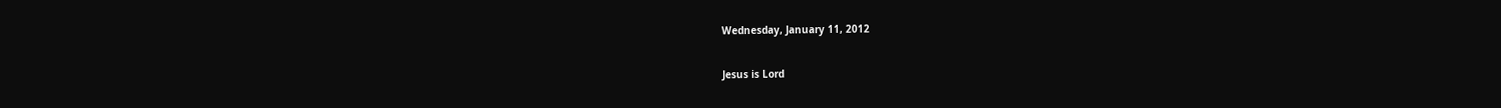Wednesday, January 11, 2012

Jesus is Lord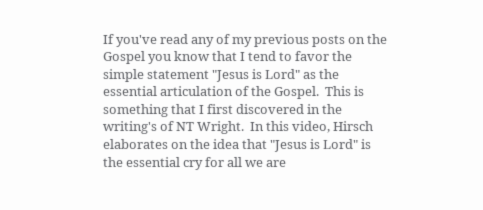If you've read any of my previous posts on the Gospel you know that I tend to favor the simple statement "Jesus is Lord" as the essential articulation of the Gospel.  This is something that I first discovered in the writing's of NT Wright.  In this video, Hirsch elaborates on the idea that "Jesus is Lord" is the essential cry for all we are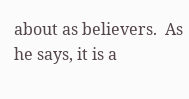about as believers.  As he says, it is a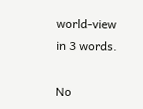world-view in 3 words.

No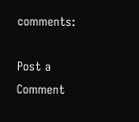comments:

Post a Comment